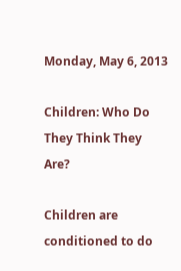Monday, May 6, 2013

Children: Who Do They Think They Are?

Children are conditioned to do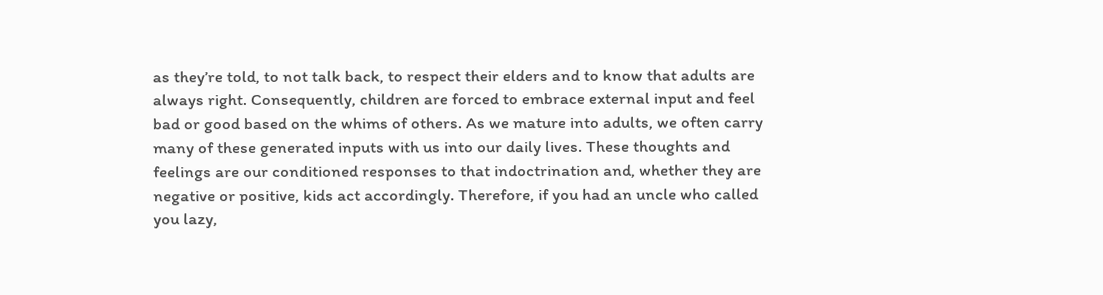as they’re told, to not talk back, to respect their elders and to know that adults are always right. Consequently, children are forced to embrace external input and feel bad or good based on the whims of others. As we mature into adults, we often carry many of these generated inputs with us into our daily lives. These thoughts and feelings are our conditioned responses to that indoctrination and, whether they are negative or positive, kids act accordingly. Therefore, if you had an uncle who called you lazy,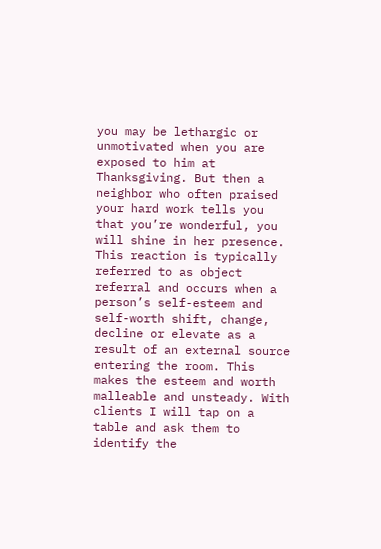you may be lethargic or unmotivated when you are exposed to him at Thanksgiving. But then a neighbor who often praised your hard work tells you that you’re wonderful, you will shine in her presence. This reaction is typically referred to as object referral and occurs when a person’s self-esteem and self-worth shift, change, decline or elevate as a result of an external source entering the room. This makes the esteem and worth malleable and unsteady. With clients I will tap on a table and ask them to identify the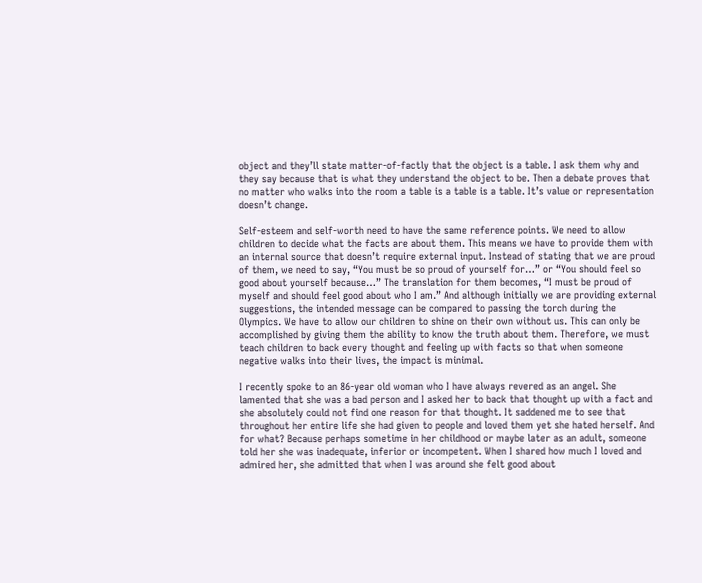object and they’ll state matter-of-factly that the object is a table. I ask them why and they say because that is what they understand the object to be. Then a debate proves that no matter who walks into the room a table is a table is a table. It’s value or representation doesn’t change.

Self-esteem and self-worth need to have the same reference points. We need to allow children to decide what the facts are about them. This means we have to provide them with an internal source that doesn’t require external input. Instead of stating that we are proud of them, we need to say, “You must be so proud of yourself for…” or “You should feel so good about yourself because…” The translation for them becomes, “I must be proud of myself and should feel good about who I am.” And although initially we are providing external suggestions, the intended message can be compared to passing the torch during the Olympics. We have to allow our children to shine on their own without us. This can only be accomplished by giving them the ability to know the truth about them. Therefore, we must teach children to back every thought and feeling up with facts so that when someone negative walks into their lives, the impact is minimal.

I recently spoke to an 86-year old woman who I have always revered as an angel. She lamented that she was a bad person and I asked her to back that thought up with a fact and she absolutely could not find one reason for that thought. It saddened me to see that throughout her entire life she had given to people and loved them yet she hated herself. And for what? Because perhaps sometime in her childhood or maybe later as an adult, someone told her she was inadequate, inferior or incompetent. When I shared how much I loved and admired her, she admitted that when I was around she felt good about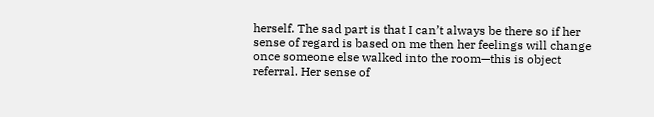herself. The sad part is that I can’t always be there so if her sense of regard is based on me then her feelings will change once someone else walked into the room—this is object referral. Her sense of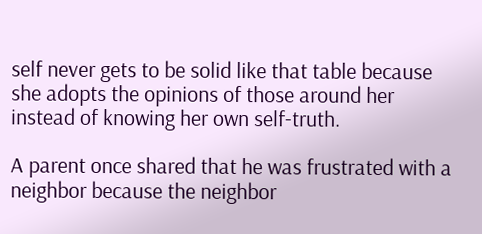self never gets to be solid like that table because she adopts the opinions of those around her instead of knowing her own self-truth.

A parent once shared that he was frustrated with a neighbor because the neighbor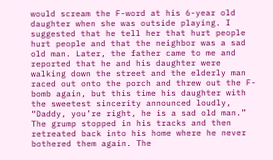would scream the F-word at his 6-year old daughter when she was outside playing. I suggested that he tell her that hurt people hurt people and that the neighbor was a sad old man. Later, the father came to me and reported that he and his daughter were walking down the street and the elderly man raced out onto the porch and threw out the F-bomb again, but this time his daughter with the sweetest sincerity announced loudly, “Daddy, you’re right, he is a sad old man.” The grump stopped in his tracks and then retreated back into his home where he never bothered them again. The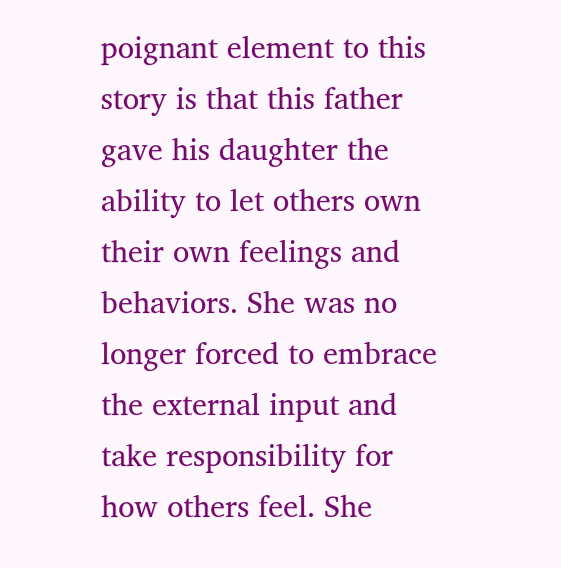poignant element to this story is that this father gave his daughter the ability to let others own their own feelings and behaviors. She was no longer forced to embrace the external input and take responsibility for how others feel. She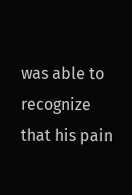was able to recognize that his pain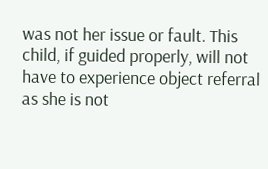was not her issue or fault. This child, if guided properly, will not have to experience object referral as she is not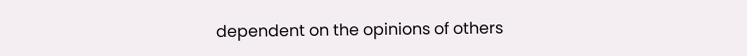dependent on the opinions of others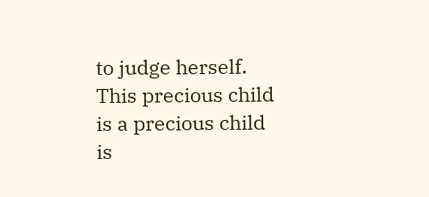to judge herself. This precious child is a precious child is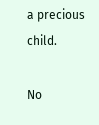a precious child.

No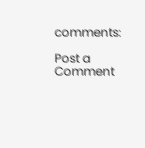comments:

Post a Comment